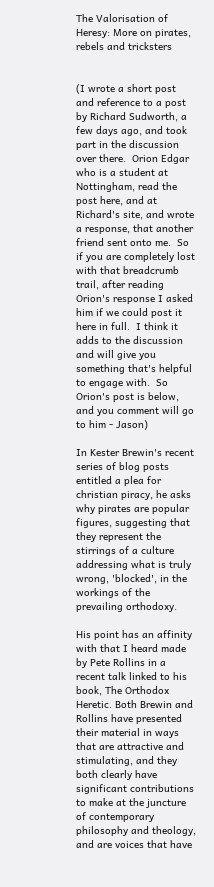The Valorisation of Heresy: More on pirates, rebels and tricksters


(I wrote a short post and reference to a post by Richard Sudworth, a few days ago, and took part in the discussion over there.  Orion Edgar who is a student at Nottingham, read the post here, and at Richard's site, and wrote a response, that another friend sent onto me.  So if you are completely lost with that breadcrumb trail, after reading Orion's response I asked him if we could post it here in full.  I think it adds to the discussion and will give you something that's helpful to engage with.  So Orion's post is below, and you comment will go to him - Jason)

In Kester Brewin's recent series of blog posts entitled a plea for christian piracy, he asks why pirates are popular figures, suggesting that they represent the stirrings of a culture addressing what is truly wrong, 'blocked', in the workings of the prevailing orthodoxy.

His point has an affinity with that I heard made by Pete Rollins in a recent talk linked to his book, The Orthodox Heretic. Both Brewin and Rollins have presented their material in ways that are attractive and stimulating, and they both clearly have significant contributions to make at the juncture of contemporary philosophy and theology, and are voices that have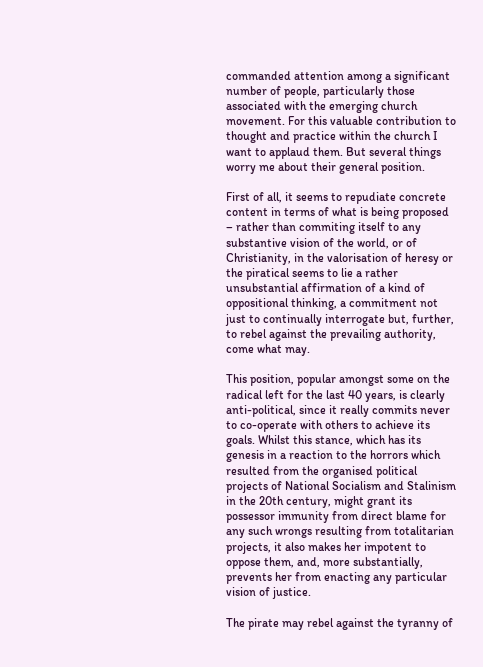commanded attention among a significant number of people, particularly those associated with the emerging church movement. For this valuable contribution to thought and practice within the church I want to applaud them. But several things worry me about their general position.

First of all, it seems to repudiate concrete content in terms of what is being proposed – rather than commiting itself to any substantive vision of the world, or of Christianity, in the valorisation of heresy or the piratical seems to lie a rather unsubstantial affirmation of a kind of oppositional thinking, a commitment not just to continually interrogate but, further, to rebel against the prevailing authority, come what may.

This position, popular amongst some on the radical left for the last 40 years, is clearly anti-political, since it really commits never to co-operate with others to achieve its goals. Whilst this stance, which has its genesis in a reaction to the horrors which resulted from the organised political projects of National Socialism and Stalinism in the 20th century, might grant its possessor immunity from direct blame for any such wrongs resulting from totalitarian projects, it also makes her impotent to oppose them, and, more substantially, prevents her from enacting any particular vision of justice.

The pirate may rebel against the tyranny of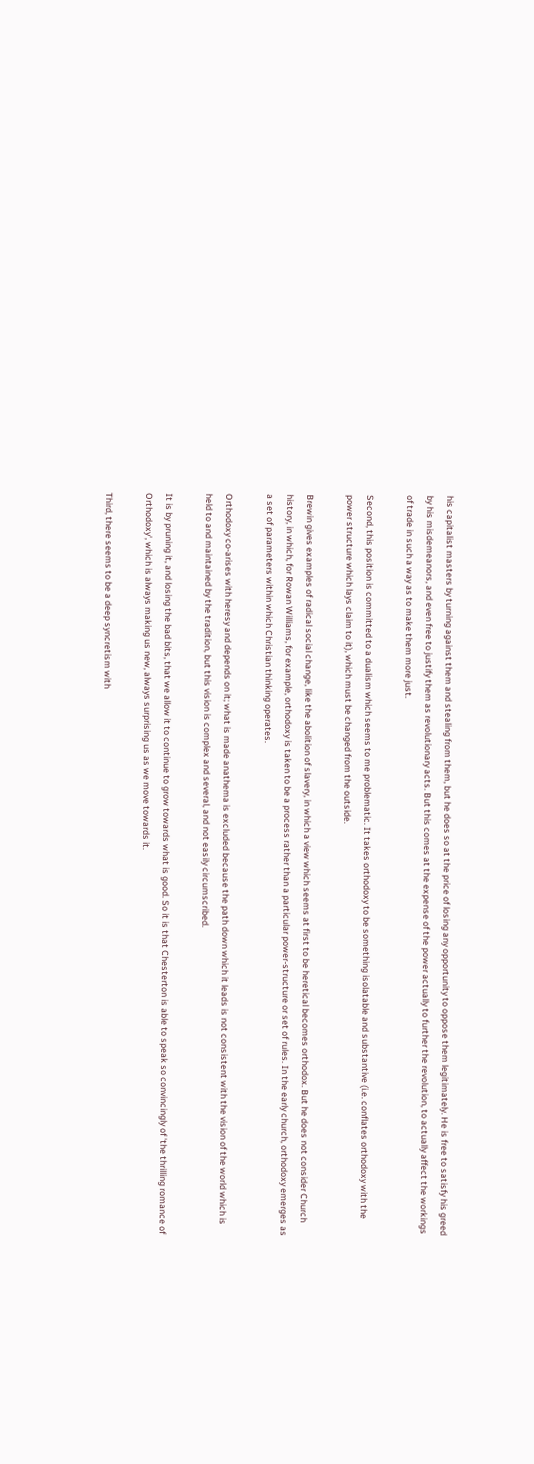his capitalist masters by turning against them and stealing from them, but he does so at the price of losing any opportunity to oppose them legitimately. He is free to satisfy his greed by his misdemeanors, and even free to justify them as revolutionary acts. But this comes at the expense of the power actually to further the revolution, to actually affect the workings of trade in such a way as to make them more just.

Second, this position is committed to a dualism which seems to me problematic. It takes orthodoxy to be something isolatable and substantive (i.e. conflates orthodoxy with the power structure which lays claim to it), which must be changed from the outside.

Brewin gives examples of radical social change, like the abolition of slavery, in which a view which seems at first to be heretical becomes orthodox. But he does not consider Church history, in which, for Rowan Williams, for example, orthodoxy is taken to be a process rather than a particular power-structure or set of rules. In the early church, orthodoxy emerges as a set of parameters within which Christian thinking operates.

Orthodoxy co-arises with heresy and depends on it; what is made anathema is excluded because the path down which it leads is not consistent with the vision of the world which is held to and maintained by the tradition, but this vision is complex and several, and not easily circumscribed.

It is by pruning it, and losing the bad bits, that we allow it to continue to grow towards what is good. So it is that Chesterton is able to speak so convincingly of 'the thrilling romance of Orthodoxy', which is always making us new, always surprising us as we move towards it.

Third, there seems to be a deep syncretism with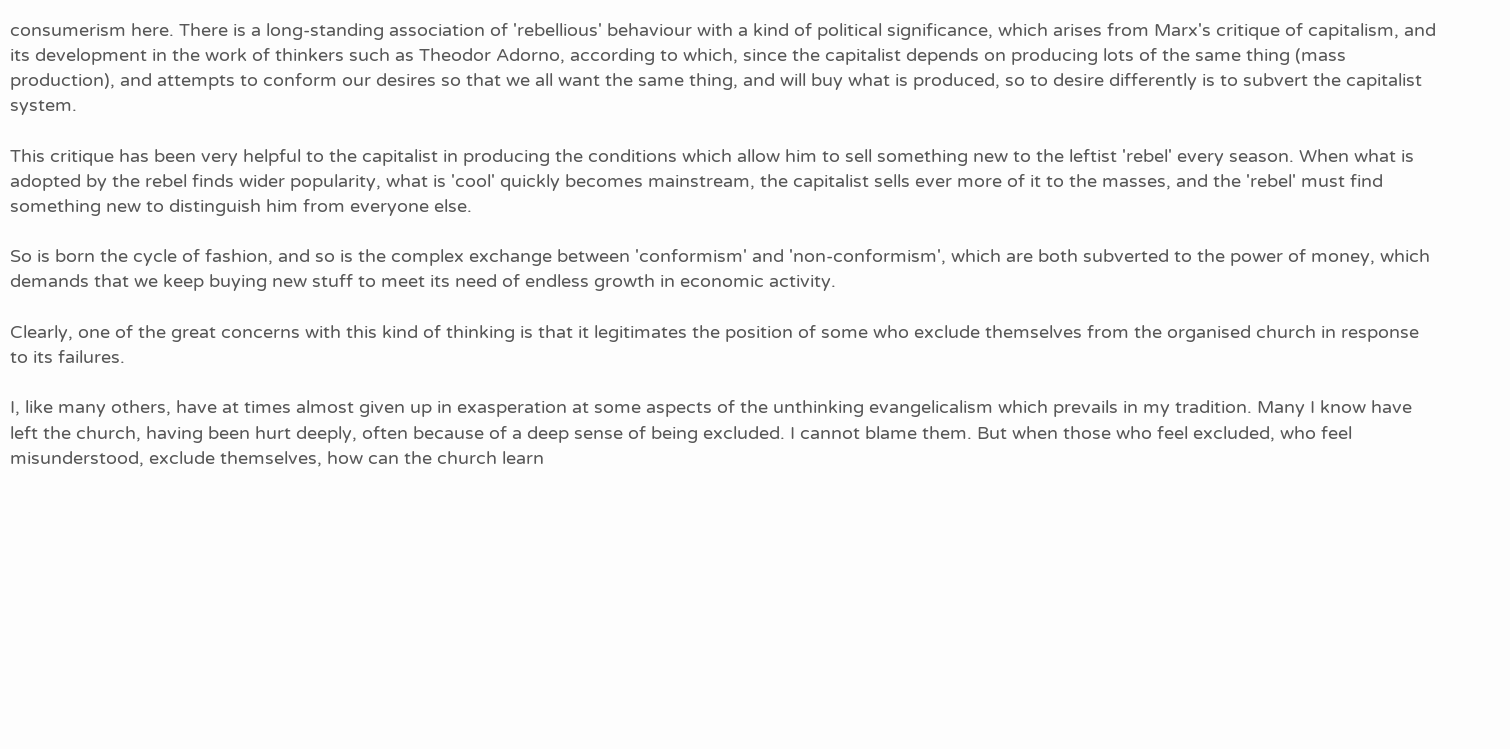consumerism here. There is a long-standing association of 'rebellious' behaviour with a kind of political significance, which arises from Marx's critique of capitalism, and its development in the work of thinkers such as Theodor Adorno, according to which, since the capitalist depends on producing lots of the same thing (mass production), and attempts to conform our desires so that we all want the same thing, and will buy what is produced, so to desire differently is to subvert the capitalist system.

This critique has been very helpful to the capitalist in producing the conditions which allow him to sell something new to the leftist 'rebel' every season. When what is adopted by the rebel finds wider popularity, what is 'cool' quickly becomes mainstream, the capitalist sells ever more of it to the masses, and the 'rebel' must find something new to distinguish him from everyone else.

So is born the cycle of fashion, and so is the complex exchange between 'conformism' and 'non-conformism', which are both subverted to the power of money, which demands that we keep buying new stuff to meet its need of endless growth in economic activity.

Clearly, one of the great concerns with this kind of thinking is that it legitimates the position of some who exclude themselves from the organised church in response to its failures.

I, like many others, have at times almost given up in exasperation at some aspects of the unthinking evangelicalism which prevails in my tradition. Many I know have left the church, having been hurt deeply, often because of a deep sense of being excluded. I cannot blame them. But when those who feel excluded, who feel misunderstood, exclude themselves, how can the church learn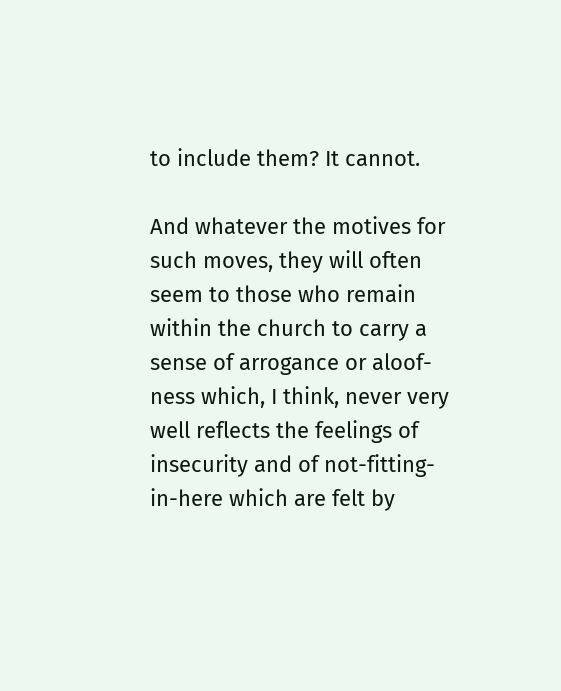to include them? It cannot.

And whatever the motives for such moves, they will often seem to those who remain within the church to carry a sense of arrogance or aloof-ness which, I think, never very well reflects the feelings of insecurity and of not-fitting-in-here which are felt by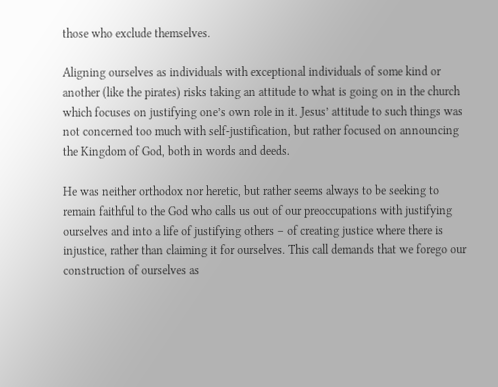those who exclude themselves.

Aligning ourselves as individuals with exceptional individuals of some kind or another (like the pirates) risks taking an attitude to what is going on in the church which focuses on justifying one’s own role in it. Jesus’ attitude to such things was not concerned too much with self-justification, but rather focused on announcing the Kingdom of God, both in words and deeds.

He was neither orthodox nor heretic, but rather seems always to be seeking to remain faithful to the God who calls us out of our preoccupations with justifying ourselves and into a life of justifying others – of creating justice where there is injustice, rather than claiming it for ourselves. This call demands that we forego our construction of ourselves as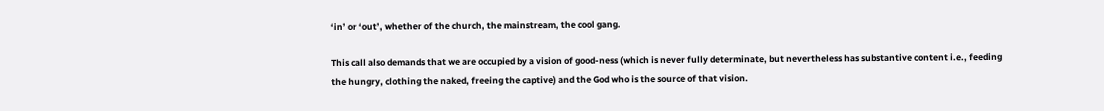‘in’ or ‘out’, whether of the church, the mainstream, the cool gang.

This call also demands that we are occupied by a vision of good-ness (which is never fully determinate, but nevertheless has substantive content i.e., feeding the hungry, clothing the naked, freeing the captive) and the God who is the source of that vision.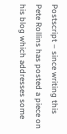Postscript – since writing this Pete Rollins has posted a piece on his blog which addresses some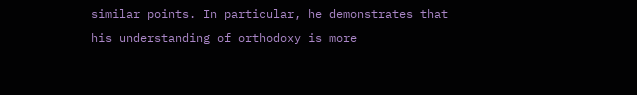similar points. In particular, he demonstrates that his understanding of orthodoxy is more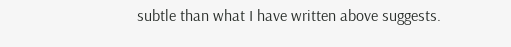subtle than what I have written above suggests.